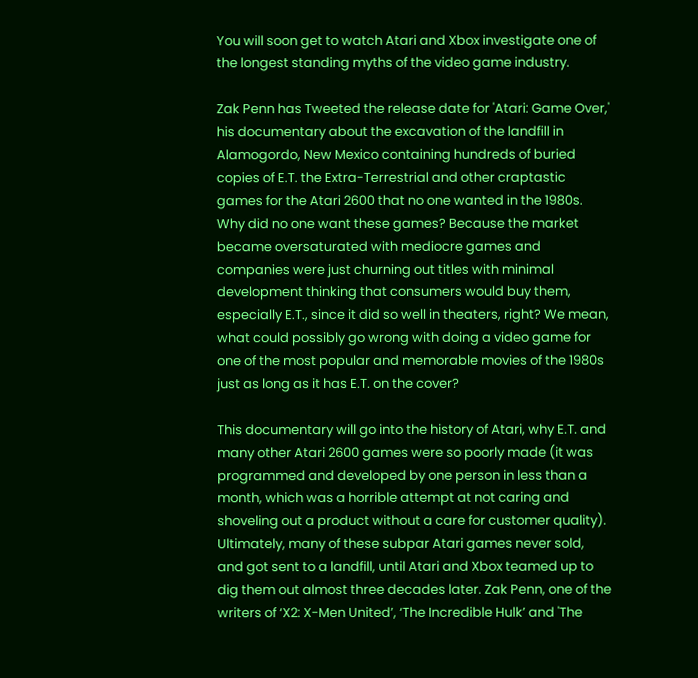You will soon get to watch Atari and Xbox investigate one of the longest standing myths of the video game industry.

Zak Penn has Tweeted the release date for 'Atari: Game Over,' his documentary about the excavation of the landfill in Alamogordo, New Mexico containing hundreds of buried copies of E.T. the Extra-Terrestrial and other craptastic games for the Atari 2600 that no one wanted in the 1980s. Why did no one want these games? Because the market became oversaturated with mediocre games and companies were just churning out titles with minimal development thinking that consumers would buy them, especially E.T., since it did so well in theaters, right? We mean, what could possibly go wrong with doing a video game for one of the most popular and memorable movies of the 1980s just as long as it has E.T. on the cover?

This documentary will go into the history of Atari, why E.T. and many other Atari 2600 games were so poorly made (it was programmed and developed by one person in less than a month, which was a horrible attempt at not caring and shoveling out a product without a care for customer quality). Ultimately, many of these subpar Atari games never sold, and got sent to a landfill, until Atari and Xbox teamed up to dig them out almost three decades later. Zak Penn, one of the writers of ‘X2: X-Men United’, ‘The Incredible Hulk’ and 'The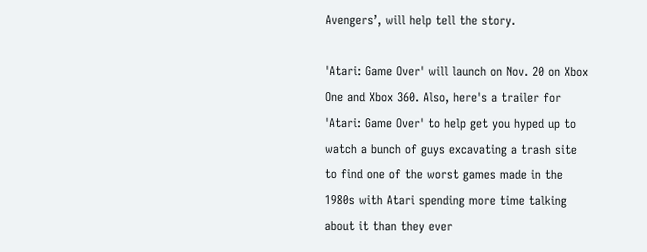Avengers’, will help tell the story.

'Atari: Game Over' will launch on Nov. 20 on Xbox One and Xbox 360. Also, here's a trailer for 'Atari: Game Over' to help get you hyped up to watch a bunch of guys excavating a trash site to find one of the worst games made in the 1980s with Atari spending more time talking about it than they ever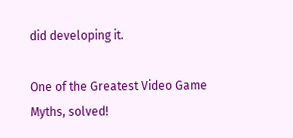did developing it.

One of the Greatest Video Game Myths, solved!